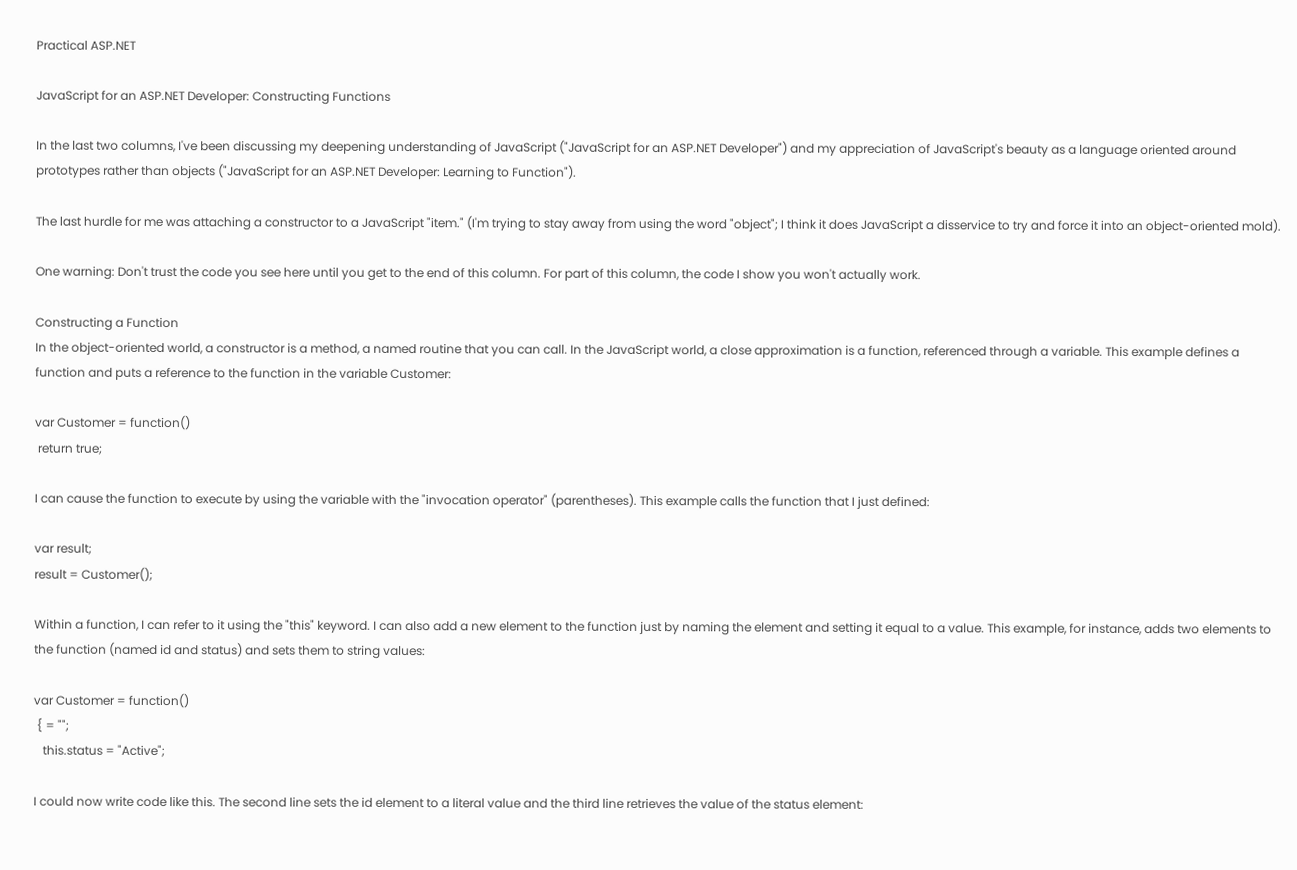Practical ASP.NET

JavaScript for an ASP.NET Developer: Constructing Functions

In the last two columns, I've been discussing my deepening understanding of JavaScript ("JavaScript for an ASP.NET Developer") and my appreciation of JavaScript's beauty as a language oriented around prototypes rather than objects ("JavaScript for an ASP.NET Developer: Learning to Function").

The last hurdle for me was attaching a constructor to a JavaScript "item." (I'm trying to stay away from using the word "object"; I think it does JavaScript a disservice to try and force it into an object-oriented mold).

One warning: Don't trust the code you see here until you get to the end of this column. For part of this column, the code I show you won't actually work.

Constructing a Function
In the object-oriented world, a constructor is a method, a named routine that you can call. In the JavaScript world, a close approximation is a function, referenced through a variable. This example defines a function and puts a reference to the function in the variable Customer:

var Customer = function()
 return true;

I can cause the function to execute by using the variable with the "invocation operator" (parentheses). This example calls the function that I just defined:

var result;
result = Customer();

Within a function, I can refer to it using the "this" keyword. I can also add a new element to the function just by naming the element and setting it equal to a value. This example, for instance, adds two elements to the function (named id and status) and sets them to string values:

var Customer = function()
 { = "";
   this.status = "Active";

I could now write code like this. The second line sets the id element to a literal value and the third line retrieves the value of the status element: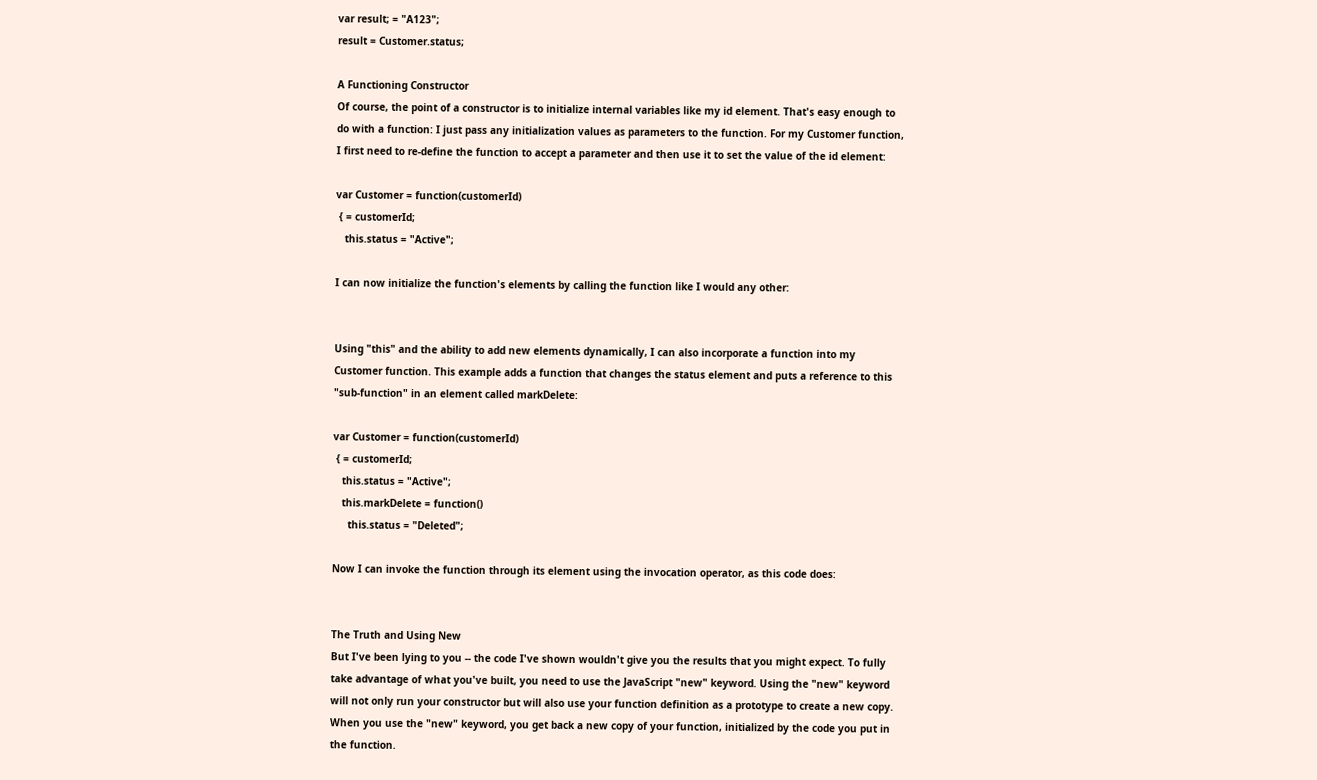var result; = "A123";
result = Customer.status;

A Functioning Constructor
Of course, the point of a constructor is to initialize internal variables like my id element. That's easy enough to do with a function: I just pass any initialization values as parameters to the function. For my Customer function, I first need to re-define the function to accept a parameter and then use it to set the value of the id element:

var Customer = function(customerId)
 { = customerId;
   this.status = "Active";

I can now initialize the function's elements by calling the function like I would any other:


Using "this" and the ability to add new elements dynamically, I can also incorporate a function into my Customer function. This example adds a function that changes the status element and puts a reference to this "sub-function" in an element called markDelete:

var Customer = function(customerId)
 { = customerId;
   this.status = "Active";
   this.markDelete = function()
     this.status = "Deleted";

Now I can invoke the function through its element using the invocation operator, as this code does:


The Truth and Using New
But I've been lying to you -- the code I've shown wouldn't give you the results that you might expect. To fully take advantage of what you've built, you need to use the JavaScript "new" keyword. Using the "new" keyword will not only run your constructor but will also use your function definition as a prototype to create a new copy. When you use the "new" keyword, you get back a new copy of your function, initialized by the code you put in the function.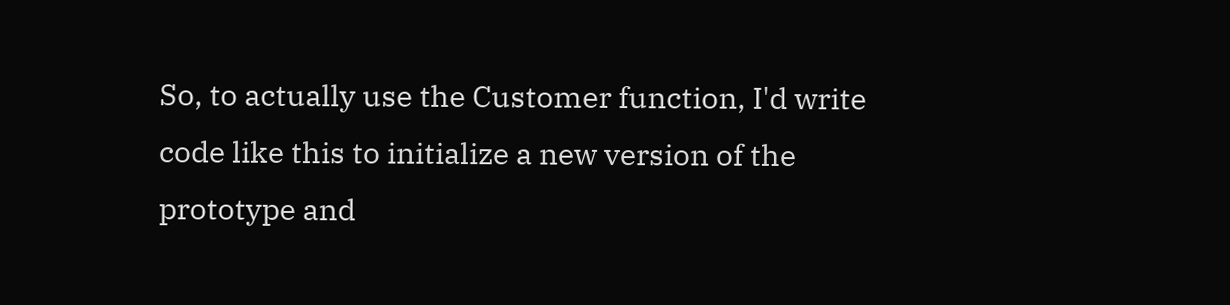So, to actually use the Customer function, I'd write code like this to initialize a new version of the prototype and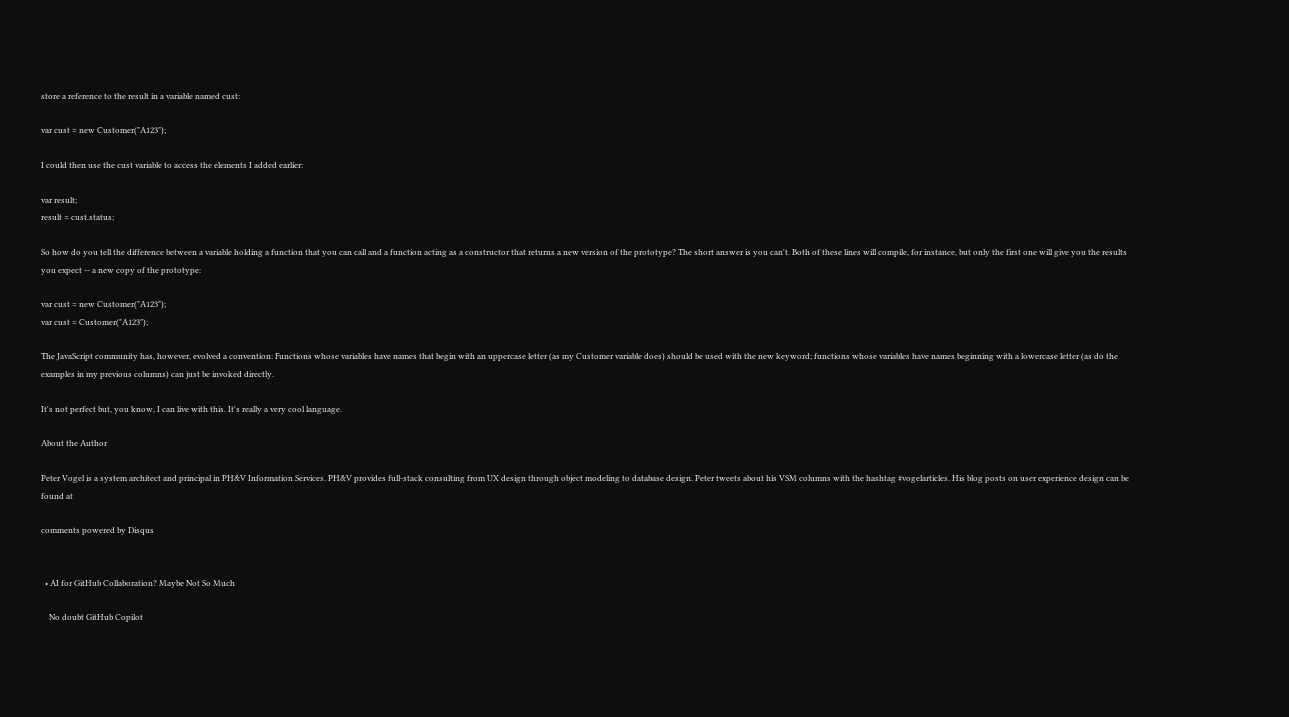store a reference to the result in a variable named cust:

var cust = new Customer("A123");

I could then use the cust variable to access the elements I added earlier:

var result;
result = cust.status;

So how do you tell the difference between a variable holding a function that you can call and a function acting as a constructor that returns a new version of the prototype? The short answer is you can't. Both of these lines will compile, for instance, but only the first one will give you the results you expect -- a new copy of the prototype:

var cust = new Customer("A123");
var cust = Customer("A123");

The JavaScript community has, however, evolved a convention: Functions whose variables have names that begin with an uppercase letter (as my Customer variable does) should be used with the new keyword; functions whose variables have names beginning with a lowercase letter (as do the examples in my previous columns) can just be invoked directly.

It's not perfect but, you know, I can live with this. It's really a very cool language.

About the Author

Peter Vogel is a system architect and principal in PH&V Information Services. PH&V provides full-stack consulting from UX design through object modeling to database design. Peter tweets about his VSM columns with the hashtag #vogelarticles. His blog posts on user experience design can be found at

comments powered by Disqus


  • AI for GitHub Collaboration? Maybe Not So Much

    No doubt GitHub Copilot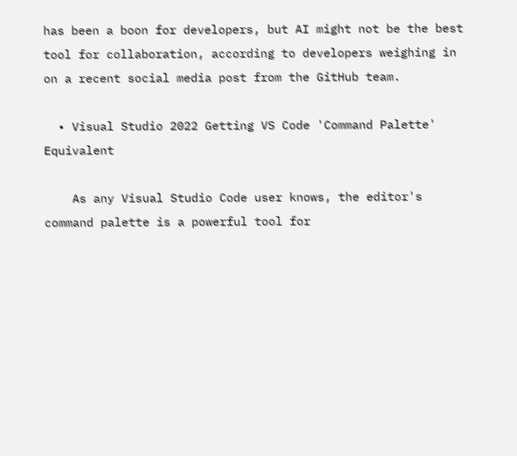has been a boon for developers, but AI might not be the best tool for collaboration, according to developers weighing in on a recent social media post from the GitHub team.

  • Visual Studio 2022 Getting VS Code 'Command Palette' Equivalent

    As any Visual Studio Code user knows, the editor's command palette is a powerful tool for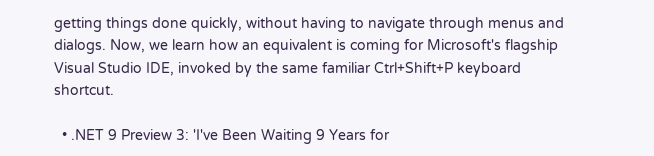getting things done quickly, without having to navigate through menus and dialogs. Now, we learn how an equivalent is coming for Microsoft's flagship Visual Studio IDE, invoked by the same familiar Ctrl+Shift+P keyboard shortcut.

  • .NET 9 Preview 3: 'I've Been Waiting 9 Years for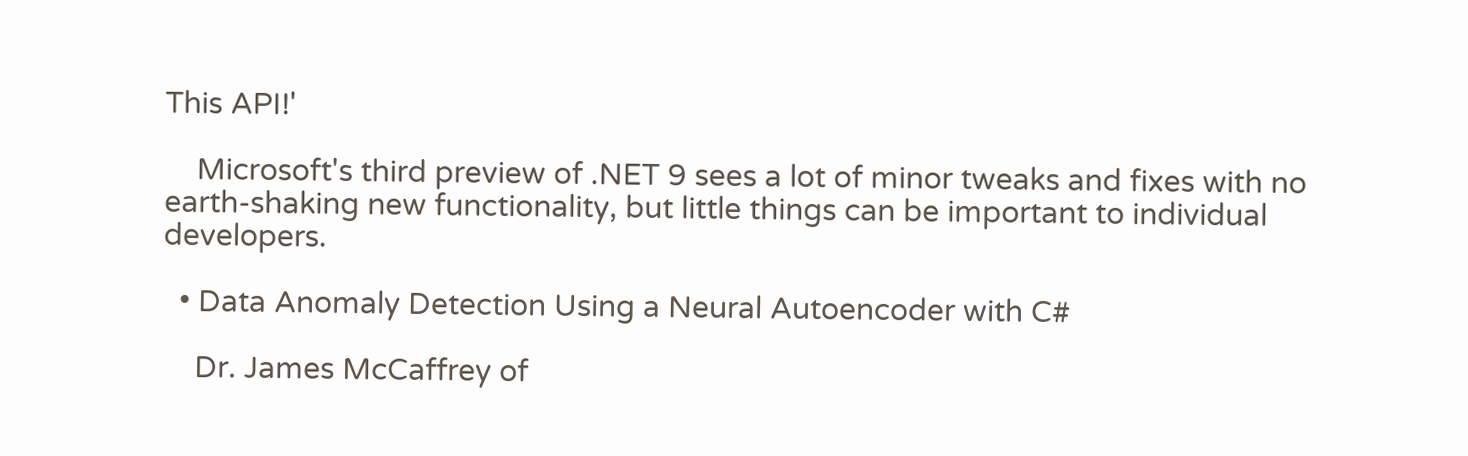This API!'

    Microsoft's third preview of .NET 9 sees a lot of minor tweaks and fixes with no earth-shaking new functionality, but little things can be important to individual developers.

  • Data Anomaly Detection Using a Neural Autoencoder with C#

    Dr. James McCaffrey of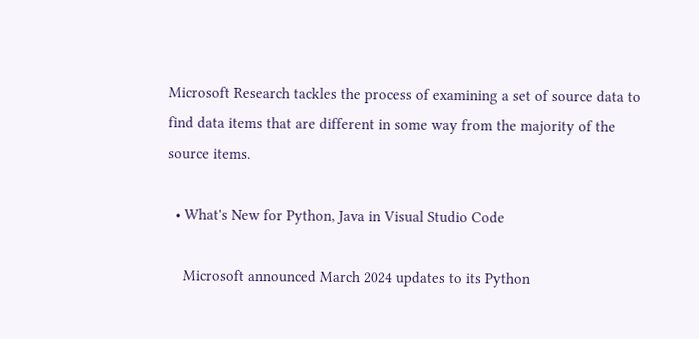Microsoft Research tackles the process of examining a set of source data to find data items that are different in some way from the majority of the source items.

  • What's New for Python, Java in Visual Studio Code

    Microsoft announced March 2024 updates to its Python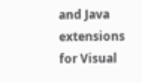and Java extensions for Visual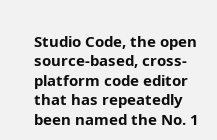Studio Code, the open source-based, cross-platform code editor that has repeatedly been named the No. 1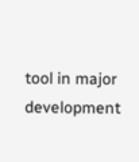tool in major development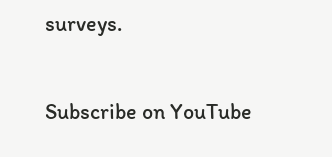surveys.

Subscribe on YouTube